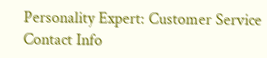Personality Expert: Customer Service Contact Info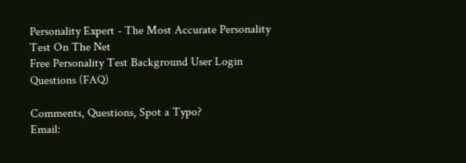Personality Expert - The Most Accurate Personality Test On The Net
Free Personality Test Background User Login Questions (FAQ)

Comments, Questions, Spot a Typo?
Email: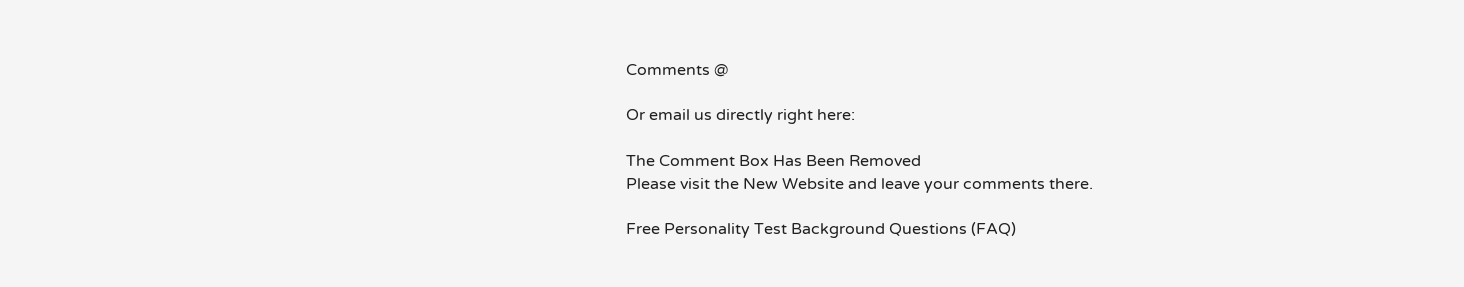Comments @

Or email us directly right here:

The Comment Box Has Been Removed
Please visit the New Website and leave your comments there.

Free Personality Test Background Questions (FAQ)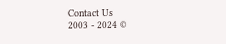Contact Us
2003 - 2024 ©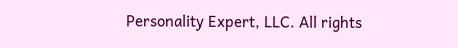Personality Expert, LLC. All rights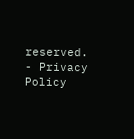reserved. - Privacy Policy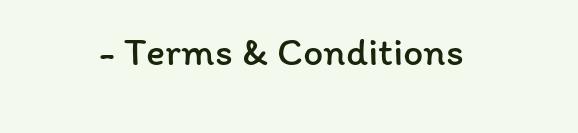- Terms & Conditions